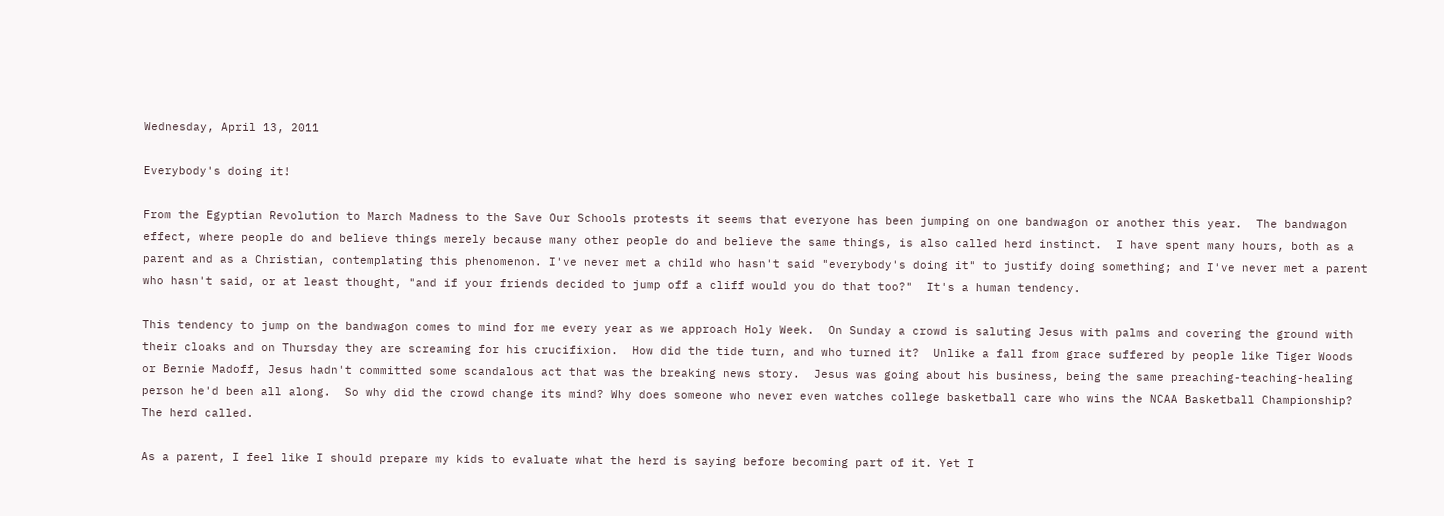Wednesday, April 13, 2011

Everybody's doing it!

From the Egyptian Revolution to March Madness to the Save Our Schools protests it seems that everyone has been jumping on one bandwagon or another this year.  The bandwagon effect, where people do and believe things merely because many other people do and believe the same things, is also called herd instinct.  I have spent many hours, both as a parent and as a Christian, contemplating this phenomenon. I've never met a child who hasn't said "everybody's doing it" to justify doing something; and I've never met a parent who hasn't said, or at least thought, "and if your friends decided to jump off a cliff would you do that too?"  It's a human tendency.

This tendency to jump on the bandwagon comes to mind for me every year as we approach Holy Week.  On Sunday a crowd is saluting Jesus with palms and covering the ground with their cloaks and on Thursday they are screaming for his crucifixion.  How did the tide turn, and who turned it?  Unlike a fall from grace suffered by people like Tiger Woods or Bernie Madoff, Jesus hadn't committed some scandalous act that was the breaking news story.  Jesus was going about his business, being the same preaching-teaching-healing person he'd been all along.  So why did the crowd change its mind? Why does someone who never even watches college basketball care who wins the NCAA Basketball Championship? The herd called.

As a parent, I feel like I should prepare my kids to evaluate what the herd is saying before becoming part of it. Yet I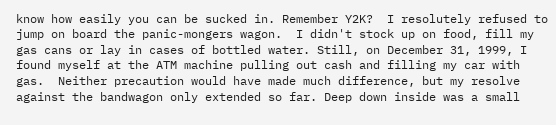know how easily you can be sucked in. Remember Y2K?  I resolutely refused to jump on board the panic-mongers wagon.  I didn't stock up on food, fill my gas cans or lay in cases of bottled water. Still, on December 31, 1999, I found myself at the ATM machine pulling out cash and filling my car with gas.  Neither precaution would have made much difference, but my resolve against the bandwagon only extended so far. Deep down inside was a small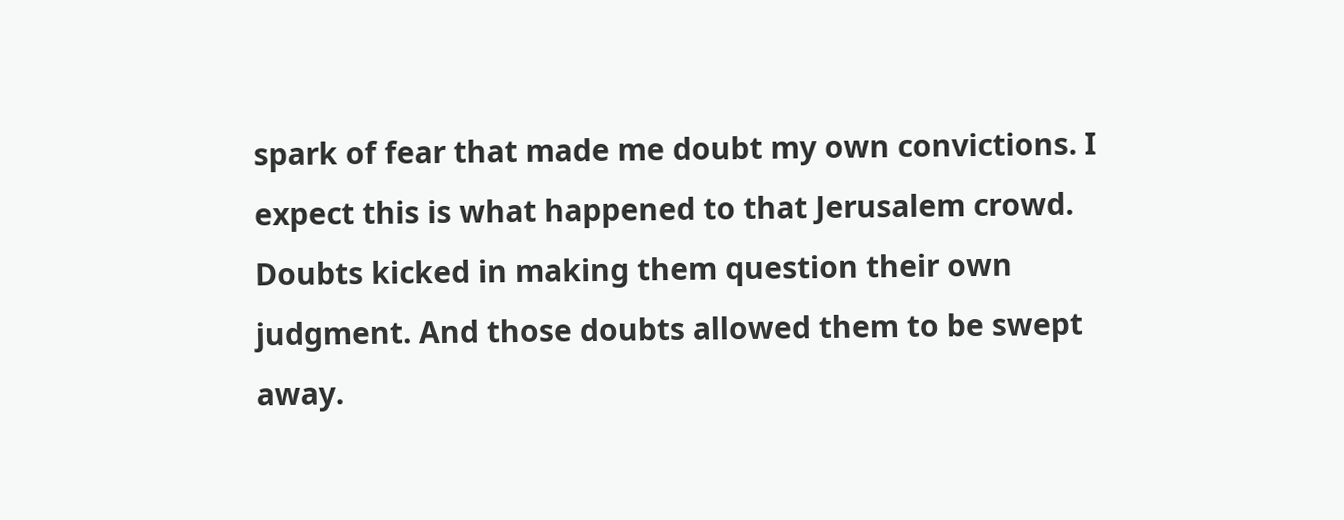spark of fear that made me doubt my own convictions. I expect this is what happened to that Jerusalem crowd. Doubts kicked in making them question their own judgment. And those doubts allowed them to be swept away.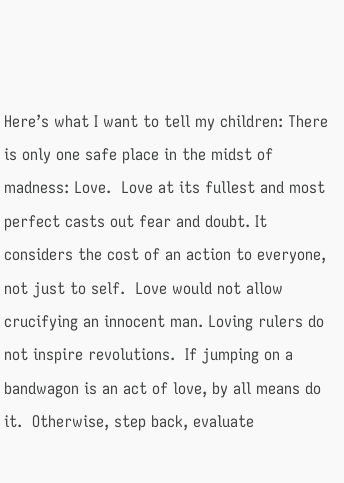Here’s what I want to tell my children: There is only one safe place in the midst of madness: Love.  Love at its fullest and most perfect casts out fear and doubt. It considers the cost of an action to everyone, not just to self.  Love would not allow crucifying an innocent man. Loving rulers do not inspire revolutions.  If jumping on a bandwagon is an act of love, by all means do it.  Otherwise, step back, evaluate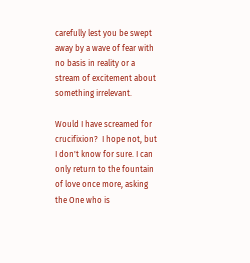carefully lest you be swept away by a wave of fear with no basis in reality or a stream of excitement about something irrelevant.

Would I have screamed for crucifixion?  I hope not, but I don't know for sure. I can only return to the fountain of love once more, asking the One who is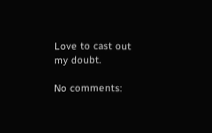Love to cast out my doubt.

No comments: